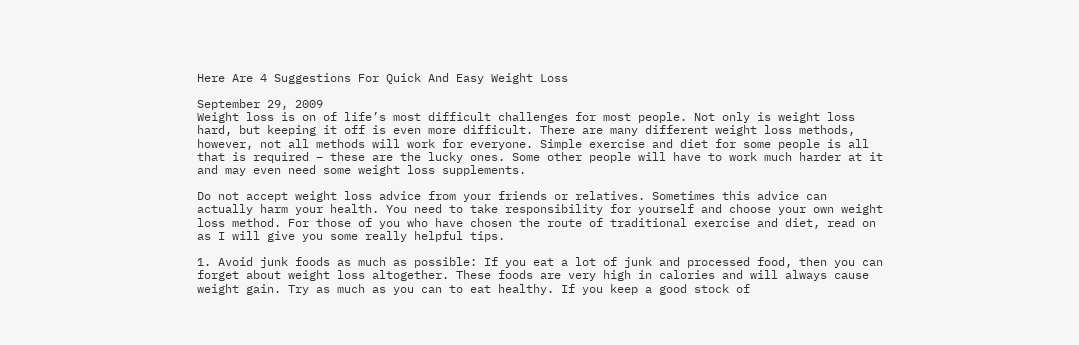Here Are 4 Suggestions For Quick And Easy Weight Loss

September 29, 2009
Weight loss is on of life’s most difficult challenges for most people. Not only is weight loss hard, but keeping it off is even more difficult. There are many different weight loss methods, however, not all methods will work for everyone. Simple exercise and diet for some people is all that is required – these are the lucky ones. Some other people will have to work much harder at it and may even need some weight loss supplements.

Do not accept weight loss advice from your friends or relatives. Sometimes this advice can actually harm your health. You need to take responsibility for yourself and choose your own weight loss method. For those of you who have chosen the route of traditional exercise and diet, read on as I will give you some really helpful tips.

1. Avoid junk foods as much as possible: If you eat a lot of junk and processed food, then you can forget about weight loss altogether. These foods are very high in calories and will always cause weight gain. Try as much as you can to eat healthy. If you keep a good stock of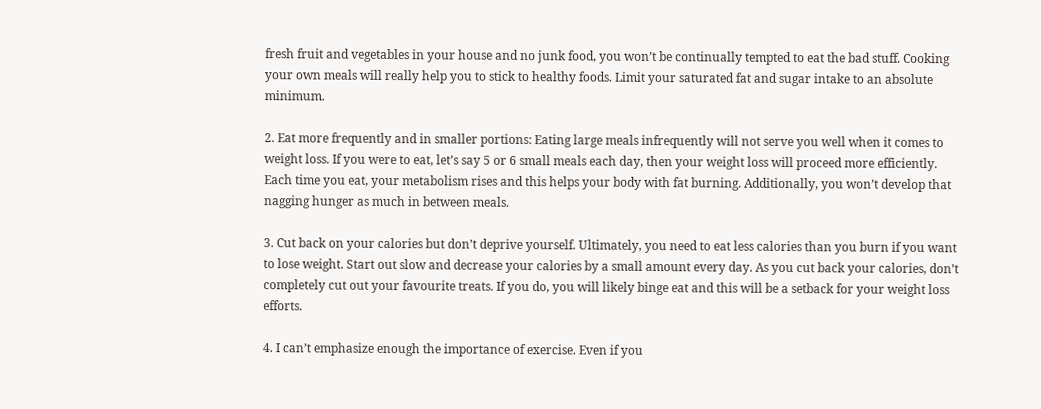fresh fruit and vegetables in your house and no junk food, you won’t be continually tempted to eat the bad stuff. Cooking your own meals will really help you to stick to healthy foods. Limit your saturated fat and sugar intake to an absolute minimum.

2. Eat more frequently and in smaller portions: Eating large meals infrequently will not serve you well when it comes to weight loss. If you were to eat, let’s say 5 or 6 small meals each day, then your weight loss will proceed more efficiently. Each time you eat, your metabolism rises and this helps your body with fat burning. Additionally, you won’t develop that nagging hunger as much in between meals.

3. Cut back on your calories but don’t deprive yourself. Ultimately, you need to eat less calories than you burn if you want to lose weight. Start out slow and decrease your calories by a small amount every day. As you cut back your calories, don’t completely cut out your favourite treats. If you do, you will likely binge eat and this will be a setback for your weight loss efforts.

4. I can’t emphasize enough the importance of exercise. Even if you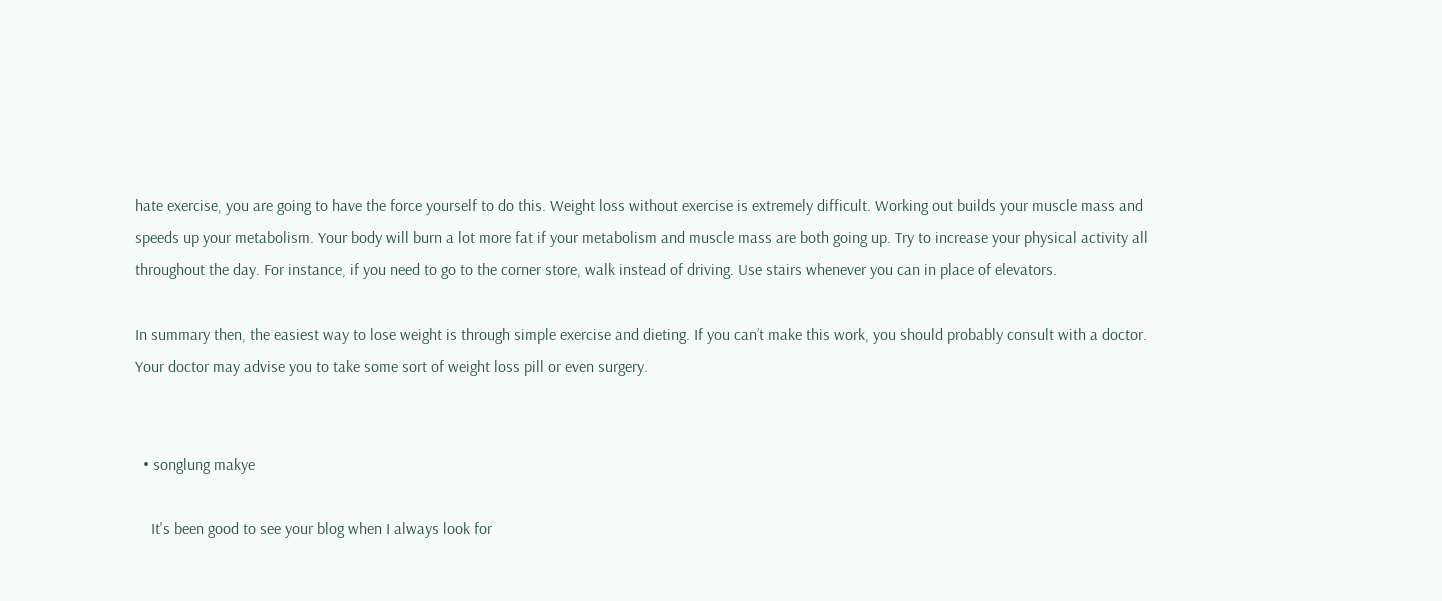hate exercise, you are going to have the force yourself to do this. Weight loss without exercise is extremely difficult. Working out builds your muscle mass and speeds up your metabolism. Your body will burn a lot more fat if your metabolism and muscle mass are both going up. Try to increase your physical activity all throughout the day. For instance, if you need to go to the corner store, walk instead of driving. Use stairs whenever you can in place of elevators.

In summary then, the easiest way to lose weight is through simple exercise and dieting. If you can’t make this work, you should probably consult with a doctor. Your doctor may advise you to take some sort of weight loss pill or even surgery.


  • songlung makye

    It's been good to see your blog when I always look for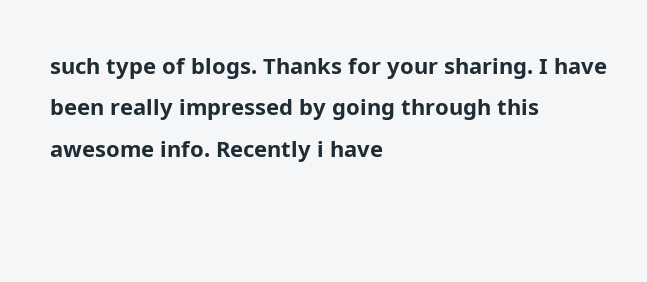such type of blogs. Thanks for your sharing. I have been really impressed by going through this awesome info. Recently i have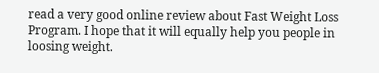read a very good online review about Fast Weight Loss Program. I hope that it will equally help you people in loosing weight.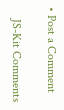• Post a Comment

    JS-Kit Comments